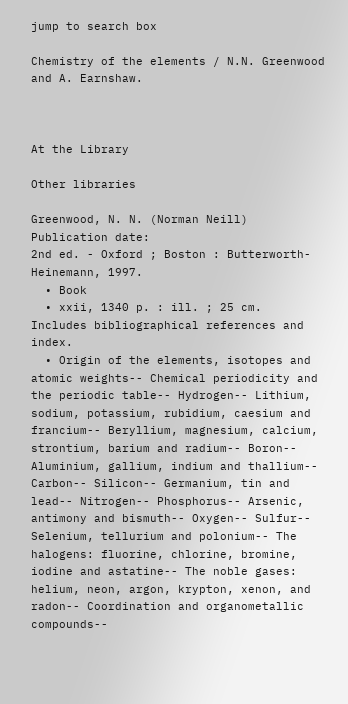jump to search box

Chemistry of the elements / N.N. Greenwood and A. Earnshaw.



At the Library

Other libraries

Greenwood, N. N. (Norman Neill)
Publication date:
2nd ed. - Oxford ; Boston : Butterworth-Heinemann, 1997.
  • Book
  • xxii, 1340 p. : ill. ; 25 cm.
Includes bibliographical references and index.
  • Origin of the elements, isotopes and atomic weights-- Chemical periodicity and the periodic table-- Hydrogen-- Lithium, sodium, potassium, rubidium, caesium and francium-- Beryllium, magnesium, calcium, strontium, barium and radium-- Boron-- Aluminium, gallium, indium and thallium-- Carbon-- Silicon-- Germanium, tin and lead-- Nitrogen-- Phosphorus-- Arsenic, antimony and bismuth-- Oxygen-- Sulfur-- Selenium, tellurium and polonium-- The halogens: fluorine, chlorine, bromine, iodine and astatine-- The noble gases: helium, neon, argon, krypton, xenon, and radon-- Coordination and organometallic compounds--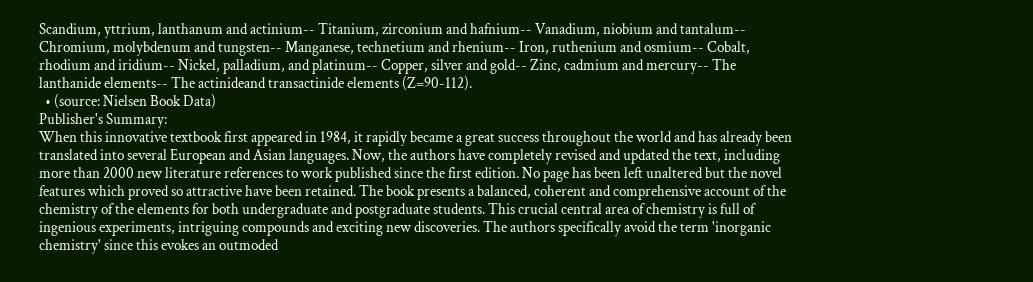Scandium, yttrium, lanthanum and actinium-- Titanium, zirconium and hafnium-- Vanadium, niobium and tantalum-- Chromium, molybdenum and tungsten-- Manganese, technetium and rhenium-- Iron, ruthenium and osmium-- Cobalt, rhodium and iridium-- Nickel, palladium, and platinum-- Copper, silver and gold-- Zinc, cadmium and mercury-- The lanthanide elements-- The actinideand transactinide elements (Z=90-112).
  • (source: Nielsen Book Data)
Publisher's Summary:
When this innovative textbook first appeared in 1984, it rapidly became a great success throughout the world and has already been translated into several European and Asian languages. Now, the authors have completely revised and updated the text, including more than 2000 new literature references to work published since the first edition. No page has been left unaltered but the novel features which proved so attractive have been retained. The book presents a balanced, coherent and comprehensive account of the chemistry of the elements for both undergraduate and postgraduate students. This crucial central area of chemistry is full of ingenious experiments, intriguing compounds and exciting new discoveries. The authors specifically avoid the term 'inorganic chemistry' since this evokes an outmoded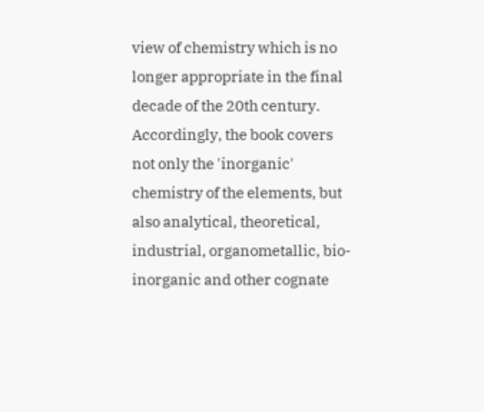view of chemistry which is no longer appropriate in the final decade of the 20th century. Accordingly, the book covers not only the 'inorganic' chemistry of the elements, but also analytical, theoretical, industrial, organometallic, bio-inorganic and other cognate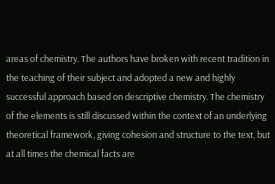areas of chemistry. The authors have broken with recent tradition in the teaching of their subject and adopted a new and highly successful approach based on descriptive chemistry. The chemistry of the elements is still discussed within the context of an underlying theoretical framework, giving cohesion and structure to the text, but at all times the chemical facts are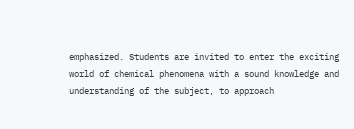emphasized. Students are invited to enter the exciting world of chemical phenomena with a sound knowledge and understanding of the subject, to approach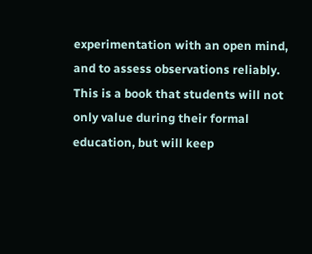experimentation with an open mind, and to assess observations reliably. This is a book that students will not only value during their formal education, but will keep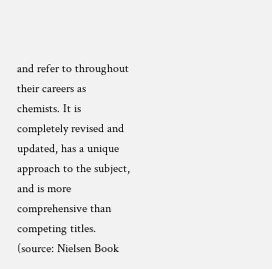and refer to throughout their careers as chemists. It is completely revised and updated, has a unique approach to the subject, and is more comprehensive than competing titles.
(source: Nielsen Book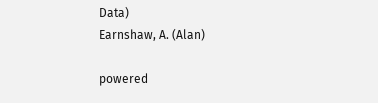Data)
Earnshaw, A. (Alan)

powered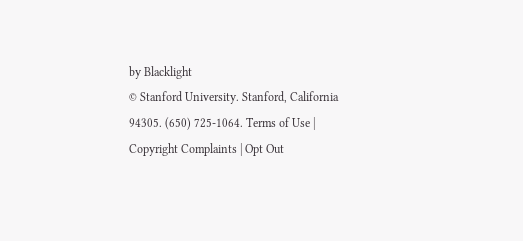by Blacklight
© Stanford University. Stanford, California 94305. (650) 725-1064. Terms of Use | Copyright Complaints | Opt Out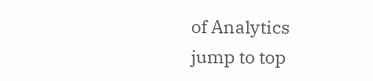of Analytics
jump to top